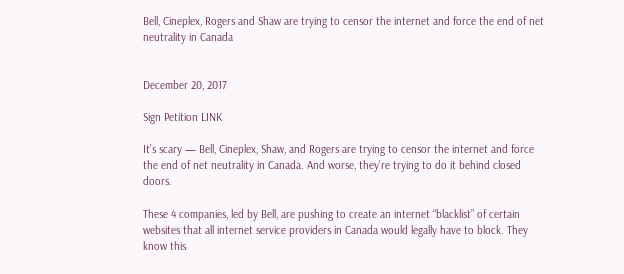Bell, Cineplex, Rogers and Shaw are trying to censor the internet and force the end of net neutrality in Canada


December 20, 2017

Sign Petition LINK

It’s scary — Bell, Cineplex, Shaw, and Rogers are trying to censor the internet and force the end of net neutrality in Canada. And worse, they’re trying to do it behind closed doors.

These 4 companies, led by Bell, are pushing to create an internet “blacklist” of certain websites that all internet service providers in Canada would legally have to block. They know this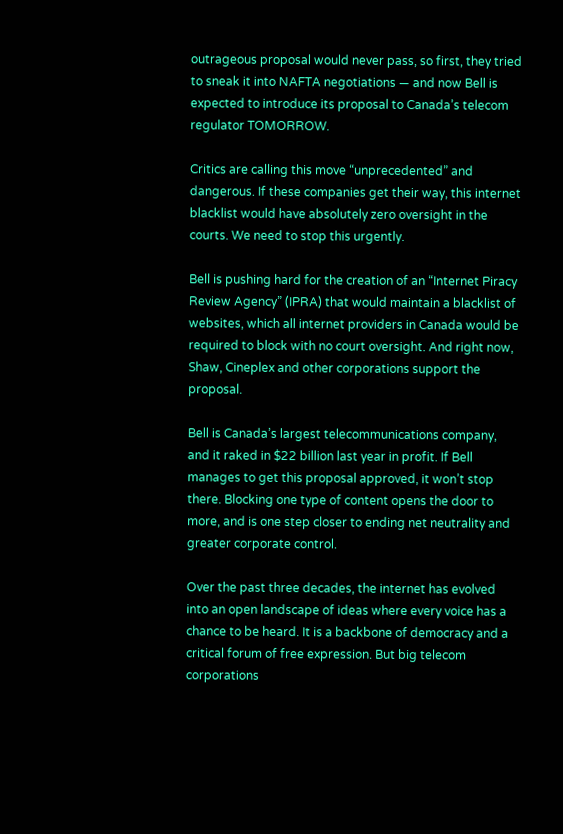outrageous proposal would never pass, so first, they tried to sneak it into NAFTA negotiations — and now Bell is expected to introduce its proposal to Canada’s telecom regulator TOMORROW.

Critics are calling this move “unprecedented” and dangerous. If these companies get their way, this internet blacklist would have absolutely zero oversight in the courts. We need to stop this urgently.

Bell is pushing hard for the creation of an “Internet Piracy Review Agency” (IPRA) that would maintain a blacklist of websites, which all internet providers in Canada would be required to block with no court oversight. And right now, Shaw, Cineplex and other corporations support the proposal.

Bell is Canada’s largest telecommunications company, and it raked in $22 billion last year in profit. If Bell manages to get this proposal approved, it won’t stop there. Blocking one type of content opens the door to more, and is one step closer to ending net neutrality and greater corporate control.

Over the past three decades, the internet has evolved into an open landscape of ideas where every voice has a chance to be heard. It is a backbone of democracy and a critical forum of free expression. But big telecom corporations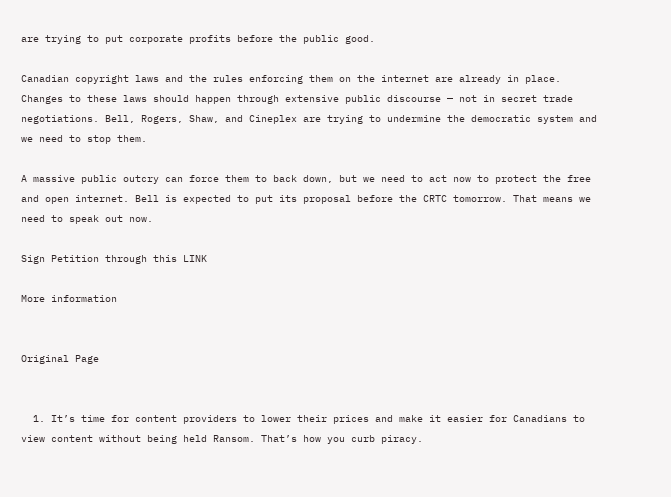are trying to put corporate profits before the public good.

Canadian copyright laws and the rules enforcing them on the internet are already in place. Changes to these laws should happen through extensive public discourse — not in secret trade negotiations. Bell, Rogers, Shaw, and Cineplex are trying to undermine the democratic system and we need to stop them.

A massive public outcry can force them to back down, but we need to act now to protect the free and open internet. Bell is expected to put its proposal before the CRTC tomorrow. That means we need to speak out now.

Sign Petition through this LINK

More information


Original Page


  1. It’s time for content providers to lower their prices and make it easier for Canadians to view content without being held Ransom. That’s how you curb piracy.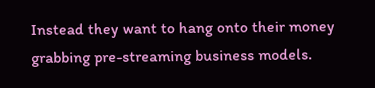Instead they want to hang onto their money grabbing pre-streaming business models.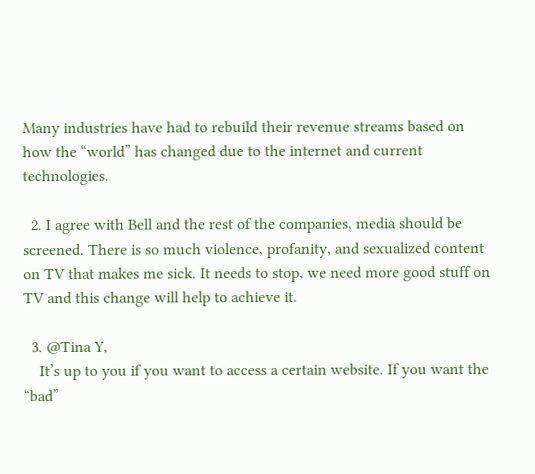Many industries have had to rebuild their revenue streams based on how the “world” has changed due to the internet and current technologies.

  2. I agree with Bell and the rest of the companies, media should be screened. There is so much violence, profanity, and sexualized content on TV that makes me sick. It needs to stop, we need more good stuff on TV and this change will help to achieve it.

  3. @Tina Y,
    It’s up to you if you want to access a certain website. If you want the “bad”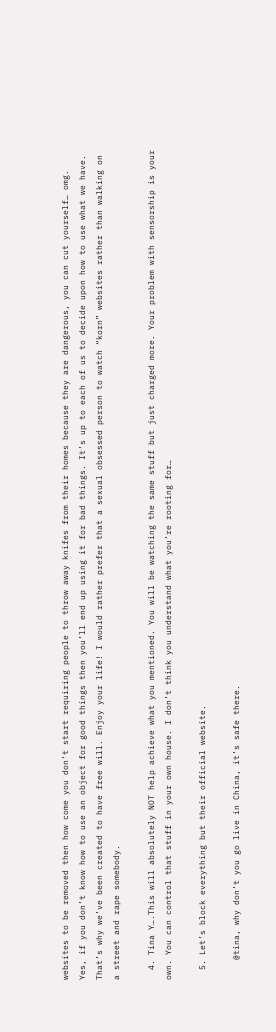websites to be removed then how come you don’t start requiring people to throw away knifes from their homes because they are dangerous, you can cut yourself… omg. Yes, if you don’t know how to use an object for good things then you’ll end up using it for bad things. It’s up to each of us to decide upon how to use what we have. That’s why we’ve been created to have free will. Enjoy your life! I would rather prefer that a sexual obsessed person to watch “korn” websites rather than walking on a street and rape somebody.

  4. Tina Y….This will absolutely NOT help achieve what you mentioned. You will be watching the same stuff but just charged more. Your problem with sensorship is your own. You can control that stuff in your own house. I don’t think you understand what you’re rooting for…

  5. Let’s block everything but their official website.

    @tina, why don’t you go live in China, it’s safe there.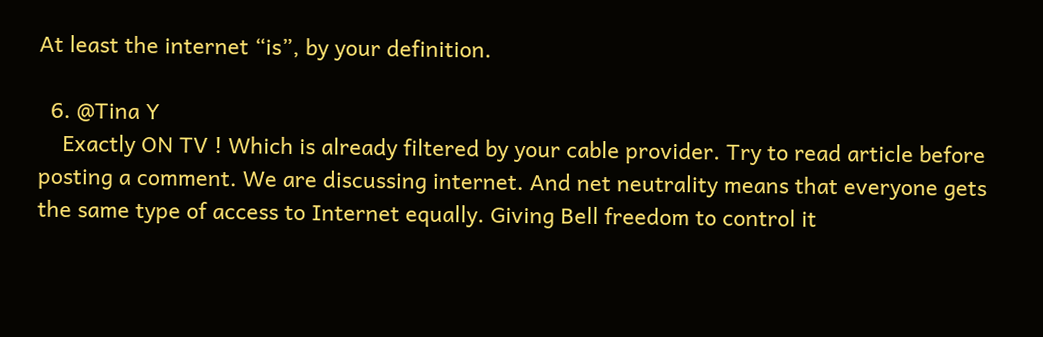At least the internet “is”, by your definition.

  6. @Tina Y
    Exactly ON TV ! Which is already filtered by your cable provider. Try to read article before posting a comment. We are discussing internet. And net neutrality means that everyone gets the same type of access to Internet equally. Giving Bell freedom to control it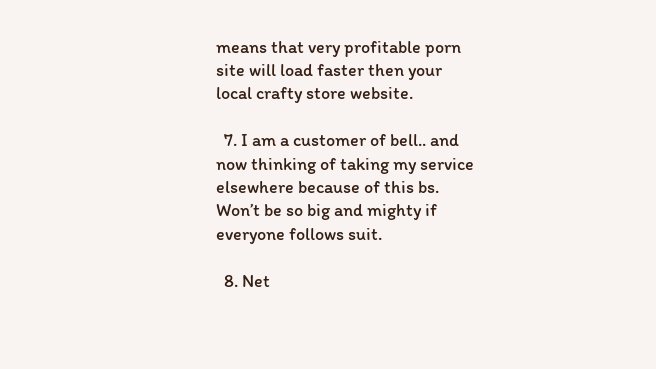means that very profitable porn site will load faster then your local crafty store website.

  7. I am a customer of bell.. and now thinking of taking my service elsewhere because of this bs. Won’t be so big and mighty if everyone follows suit.

  8. Net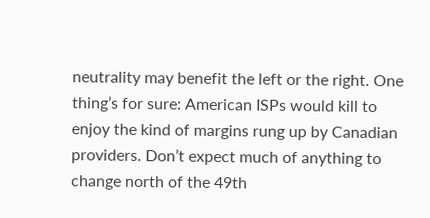neutrality may benefit the left or the right. One thing’s for sure: American ISPs would kill to enjoy the kind of margins rung up by Canadian providers. Don’t expect much of anything to change north of the 49th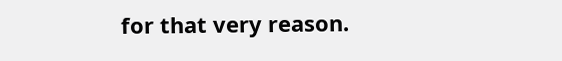for that very reason.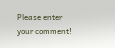Please enter your comment!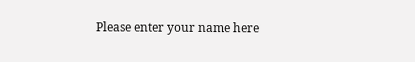Please enter your name here